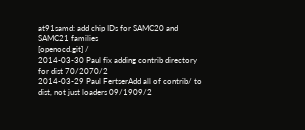at91samd: add chip IDs for SAMC20 and SAMC21 families
[openocd.git] /
2014-03-30 Paul fix adding contrib directory for dist 70/2070/2
2014-03-29 Paul FertserAdd all of contrib/ to dist, not just loaders 09/1909/2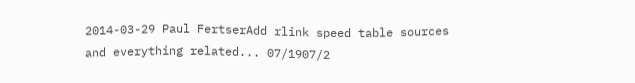2014-03-29 Paul FertserAdd rlink speed table sources and everything related... 07/1907/2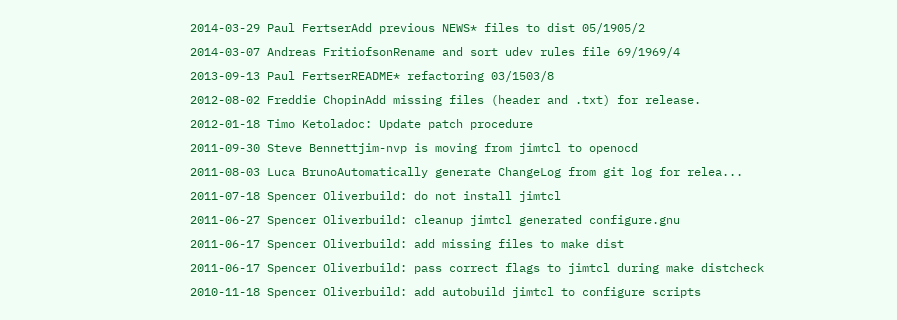2014-03-29 Paul FertserAdd previous NEWS* files to dist 05/1905/2
2014-03-07 Andreas FritiofsonRename and sort udev rules file 69/1969/4
2013-09-13 Paul FertserREADME* refactoring 03/1503/8
2012-08-02 Freddie ChopinAdd missing files (header and .txt) for release.
2012-01-18 Timo Ketoladoc: Update patch procedure
2011-09-30 Steve Bennettjim-nvp is moving from jimtcl to openocd
2011-08-03 Luca BrunoAutomatically generate ChangeLog from git log for relea...
2011-07-18 Spencer Oliverbuild: do not install jimtcl
2011-06-27 Spencer Oliverbuild: cleanup jimtcl generated configure.gnu
2011-06-17 Spencer Oliverbuild: add missing files to make dist
2011-06-17 Spencer Oliverbuild: pass correct flags to jimtcl during make distcheck
2010-11-18 Spencer Oliverbuild: add autobuild jimtcl to configure scripts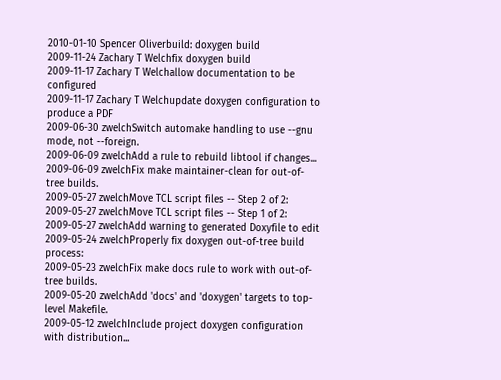2010-01-10 Spencer Oliverbuild: doxygen build
2009-11-24 Zachary T Welchfix doxygen build
2009-11-17 Zachary T Welchallow documentation to be configured
2009-11-17 Zachary T Welchupdate doxygen configuration to produce a PDF
2009-06-30 zwelchSwitch automake handling to use --gnu mode, not --foreign.
2009-06-09 zwelchAdd a rule to rebuild libtool if changes...
2009-06-09 zwelchFix make maintainer-clean for out-of-tree builds.
2009-05-27 zwelchMove TCL script files -- Step 2 of 2:
2009-05-27 zwelchMove TCL script files -- Step 1 of 2:
2009-05-27 zwelchAdd warning to generated Doxyfile to edit
2009-05-24 zwelchProperly fix doxygen out-of-tree build process:
2009-05-23 zwelchFix make docs rule to work with out-of-tree builds.
2009-05-20 zwelchAdd 'docs' and 'doxygen' targets to top-level Makefile.
2009-05-12 zwelchInclude project doxygen configuration with distribution...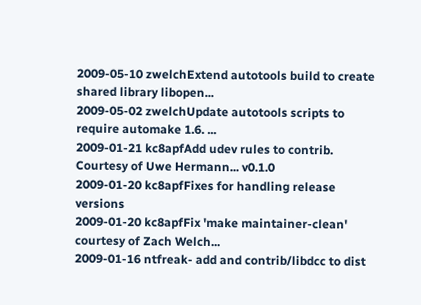2009-05-10 zwelchExtend autotools build to create shared library libopen...
2009-05-02 zwelchUpdate autotools scripts to require automake 1.6. ...
2009-01-21 kc8apfAdd udev rules to contrib. Courtesy of Uwe Hermann... v0.1.0
2009-01-20 kc8apfFixes for handling release versions
2009-01-20 kc8apfFix 'make maintainer-clean' courtesy of Zach Welch...
2009-01-16 ntfreak- add and contrib/libdcc to dist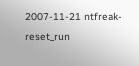2007-11-21 ntfreak- reset_run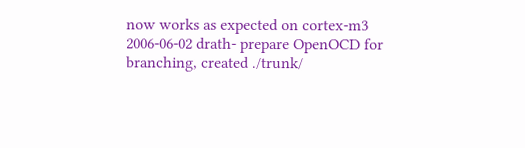now works as expected on cortex-m3
2006-06-02 drath- prepare OpenOCD for branching, created ./trunk/